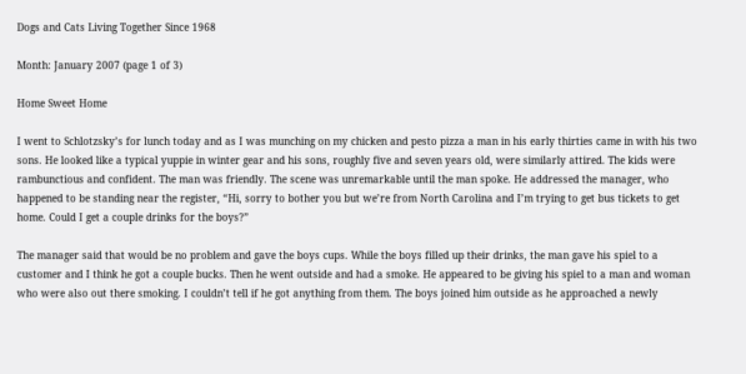Dogs and Cats Living Together Since 1968

Month: January 2007 (page 1 of 3)

Home Sweet Home

I went to Schlotzsky’s for lunch today and as I was munching on my chicken and pesto pizza a man in his early thirties came in with his two sons. He looked like a typical yuppie in winter gear and his sons, roughly five and seven years old, were similarly attired. The kids were rambunctious and confident. The man was friendly. The scene was unremarkable until the man spoke. He addressed the manager, who happened to be standing near the register, “Hi, sorry to bother you but we’re from North Carolina and I’m trying to get bus tickets to get home. Could I get a couple drinks for the boys?”

The manager said that would be no problem and gave the boys cups. While the boys filled up their drinks, the man gave his spiel to a customer and I think he got a couple bucks. Then he went outside and had a smoke. He appeared to be giving his spiel to a man and woman who were also out there smoking. I couldn’t tell if he got anything from them. The boys joined him outside as he approached a newly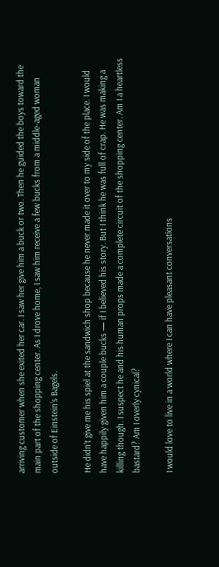arriving customer when she exited her car. I saw her give him a buck or two. Then he guided the boys toward the main part of the shopping center. As I drove home, I saw him receive a few bucks from a middle-aged woman outside of Einstein’s Bagels.

He didn’t give me his spiel at the sandwich shop because he never made it over to my side of the place. I would have happily given him a couple bucks — if I believed his story. But I think he was full of crap. He was making a killing though. I suspect he and his human props made a complete circuit of the shopping center. Am I a heartless bastard? Am I overly cynical?

I would love to live in a world where I can have pleasant conversations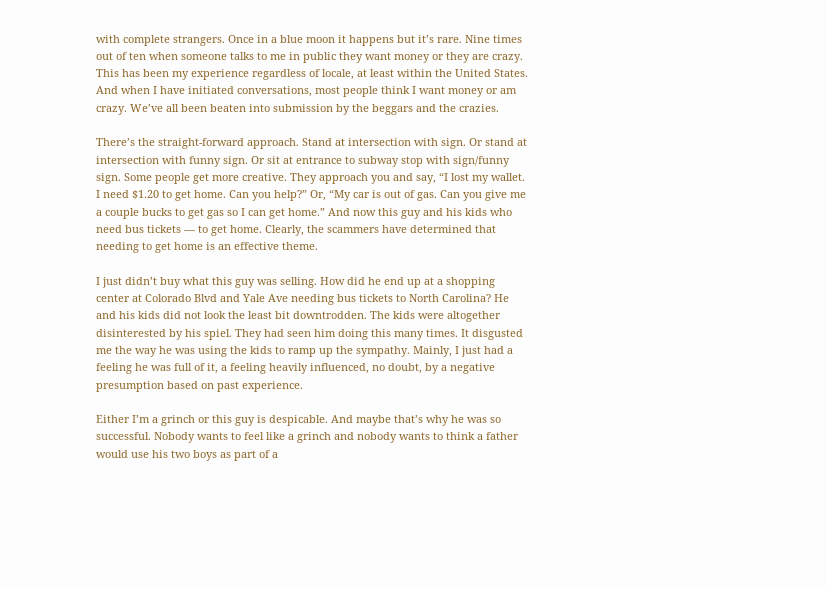with complete strangers. Once in a blue moon it happens but it’s rare. Nine times out of ten when someone talks to me in public they want money or they are crazy. This has been my experience regardless of locale, at least within the United States. And when I have initiated conversations, most people think I want money or am crazy. We’ve all been beaten into submission by the beggars and the crazies.

There’s the straight-forward approach. Stand at intersection with sign. Or stand at intersection with funny sign. Or sit at entrance to subway stop with sign/funny sign. Some people get more creative. They approach you and say, “I lost my wallet. I need $1.20 to get home. Can you help?” Or, “My car is out of gas. Can you give me a couple bucks to get gas so I can get home.” And now this guy and his kids who need bus tickets — to get home. Clearly, the scammers have determined that needing to get home is an effective theme.

I just didn’t buy what this guy was selling. How did he end up at a shopping center at Colorado Blvd and Yale Ave needing bus tickets to North Carolina? He and his kids did not look the least bit downtrodden. The kids were altogether disinterested by his spiel. They had seen him doing this many times. It disgusted me the way he was using the kids to ramp up the sympathy. Mainly, I just had a feeling he was full of it, a feeling heavily influenced, no doubt, by a negative presumption based on past experience.

Either I’m a grinch or this guy is despicable. And maybe that’s why he was so successful. Nobody wants to feel like a grinch and nobody wants to think a father would use his two boys as part of a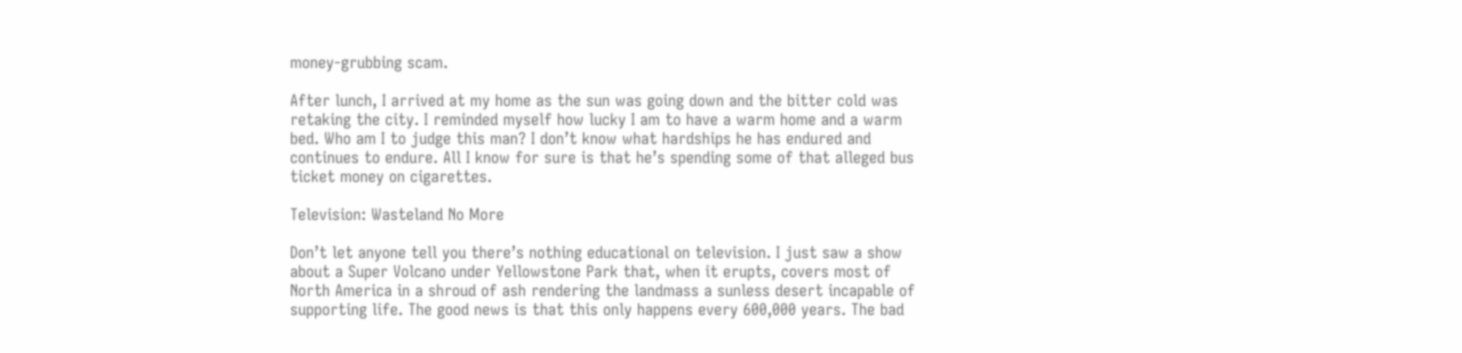money-grubbing scam.

After lunch, I arrived at my home as the sun was going down and the bitter cold was retaking the city. I reminded myself how lucky I am to have a warm home and a warm bed. Who am I to judge this man? I don’t know what hardships he has endured and continues to endure. All I know for sure is that he’s spending some of that alleged bus ticket money on cigarettes.

Television: Wasteland No More

Don’t let anyone tell you there’s nothing educational on television. I just saw a show about a Super Volcano under Yellowstone Park that, when it erupts, covers most of North America in a shroud of ash rendering the landmass a sunless desert incapable of supporting life. The good news is that this only happens every 600,000 years. The bad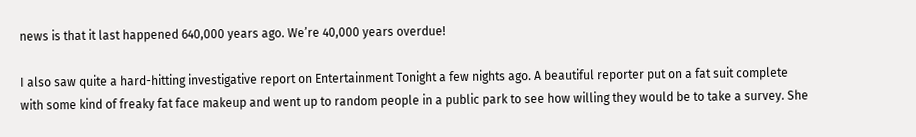news is that it last happened 640,000 years ago. We’re 40,000 years overdue!

I also saw quite a hard-hitting investigative report on Entertainment Tonight a few nights ago. A beautiful reporter put on a fat suit complete with some kind of freaky fat face makeup and went up to random people in a public park to see how willing they would be to take a survey. She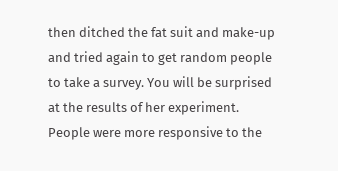then ditched the fat suit and make-up and tried again to get random people to take a survey. You will be surprised at the results of her experiment. People were more responsive to the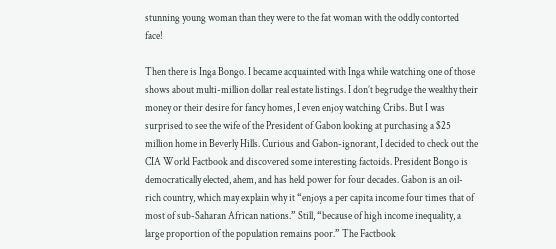stunning young woman than they were to the fat woman with the oddly contorted face!

Then there is Inga Bongo. I became acquainted with Inga while watching one of those shows about multi-million dollar real estate listings. I don’t begrudge the wealthy their money or their desire for fancy homes, I even enjoy watching Cribs. But I was surprised to see the wife of the President of Gabon looking at purchasing a $25 million home in Beverly Hills. Curious and Gabon-ignorant, I decided to check out the CIA World Factbook and discovered some interesting factoids. President Bongo is democratically elected, ahem, and has held power for four decades. Gabon is an oil-rich country, which may explain why it “enjoys a per capita income four times that of most of sub-Saharan African nations.” Still, “because of high income inequality, a large proportion of the population remains poor.” The Factbook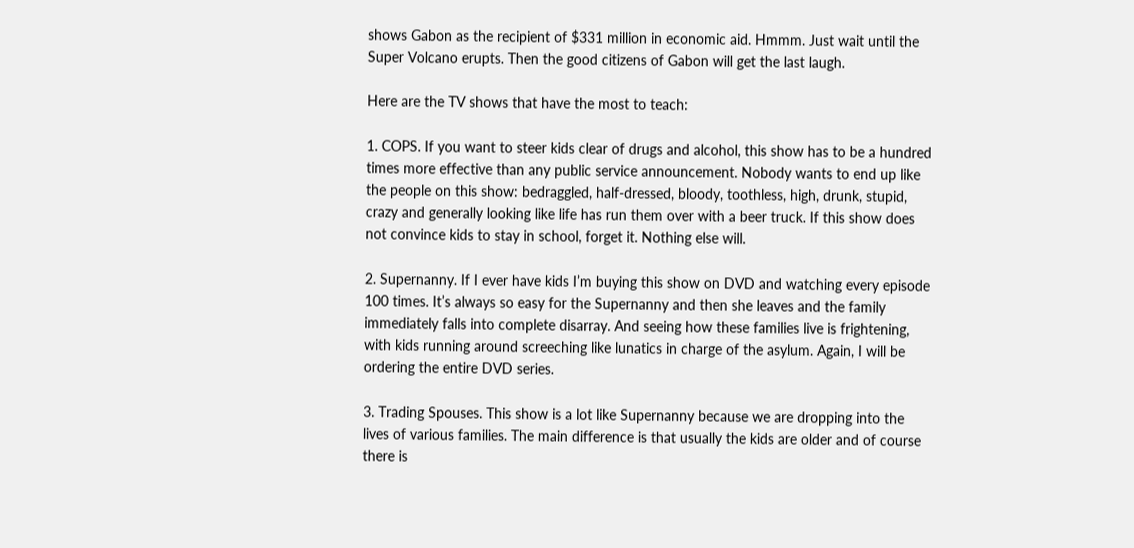shows Gabon as the recipient of $331 million in economic aid. Hmmm. Just wait until the Super Volcano erupts. Then the good citizens of Gabon will get the last laugh.

Here are the TV shows that have the most to teach:

1. COPS. If you want to steer kids clear of drugs and alcohol, this show has to be a hundred times more effective than any public service announcement. Nobody wants to end up like the people on this show: bedraggled, half-dressed, bloody, toothless, high, drunk, stupid, crazy and generally looking like life has run them over with a beer truck. If this show does not convince kids to stay in school, forget it. Nothing else will.

2. Supernanny. If I ever have kids I’m buying this show on DVD and watching every episode 100 times. It’s always so easy for the Supernanny and then she leaves and the family immediately falls into complete disarray. And seeing how these families live is frightening, with kids running around screeching like lunatics in charge of the asylum. Again, I will be ordering the entire DVD series.

3. Trading Spouses. This show is a lot like Supernanny because we are dropping into the lives of various families. The main difference is that usually the kids are older and of course there is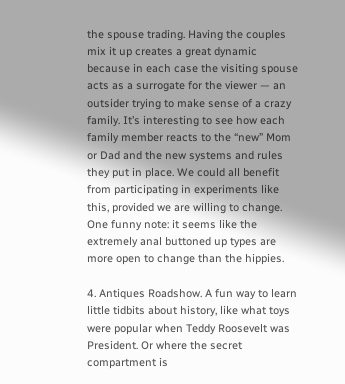the spouse trading. Having the couples mix it up creates a great dynamic because in each case the visiting spouse acts as a surrogate for the viewer — an outsider trying to make sense of a crazy family. It’s interesting to see how each family member reacts to the “new” Mom or Dad and the new systems and rules they put in place. We could all benefit from participating in experiments like this, provided we are willing to change. One funny note: it seems like the extremely anal buttoned up types are more open to change than the hippies.

4. Antiques Roadshow. A fun way to learn little tidbits about history, like what toys were popular when Teddy Roosevelt was President. Or where the secret compartment is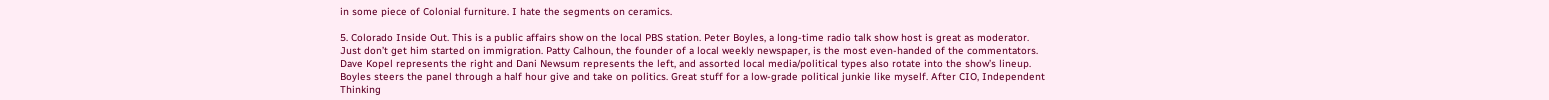in some piece of Colonial furniture. I hate the segments on ceramics.

5. Colorado Inside Out. This is a public affairs show on the local PBS station. Peter Boyles, a long-time radio talk show host is great as moderator. Just don’t get him started on immigration. Patty Calhoun, the founder of a local weekly newspaper, is the most even-handed of the commentators. Dave Kopel represents the right and Dani Newsum represents the left, and assorted local media/political types also rotate into the show’s lineup. Boyles steers the panel through a half hour give and take on politics. Great stuff for a low-grade political junkie like myself. After CIO, Independent Thinking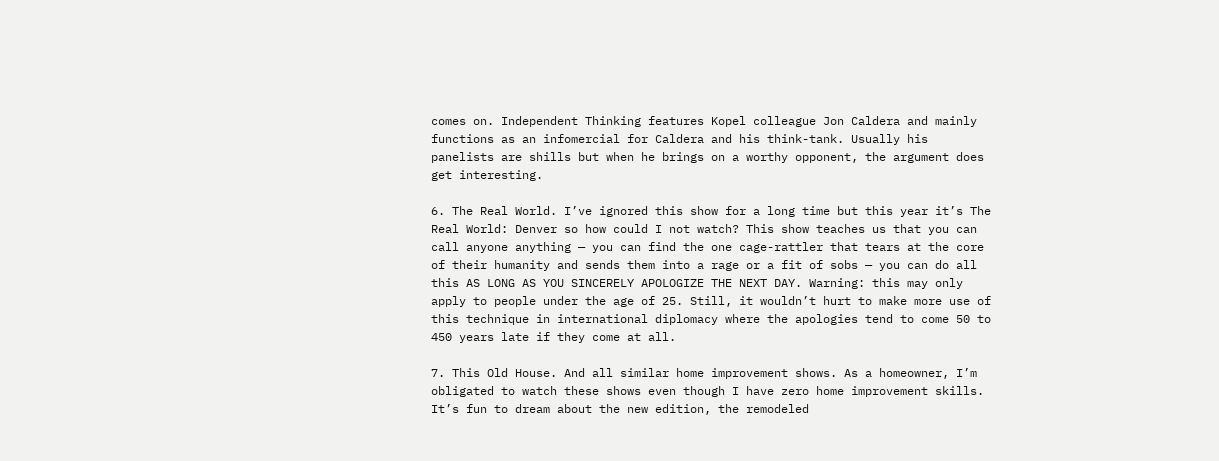comes on. Independent Thinking features Kopel colleague Jon Caldera and mainly functions as an infomercial for Caldera and his think-tank. Usually his panelists are shills but when he brings on a worthy opponent, the argument does get interesting.

6. The Real World. I’ve ignored this show for a long time but this year it’s The Real World: Denver so how could I not watch? This show teaches us that you can call anyone anything — you can find the one cage-rattler that tears at the core of their humanity and sends them into a rage or a fit of sobs — you can do all this AS LONG AS YOU SINCERELY APOLOGIZE THE NEXT DAY. Warning: this may only apply to people under the age of 25. Still, it wouldn’t hurt to make more use of this technique in international diplomacy where the apologies tend to come 50 to 450 years late if they come at all.

7. This Old House. And all similar home improvement shows. As a homeowner, I’m obligated to watch these shows even though I have zero home improvement skills. It’s fun to dream about the new edition, the remodeled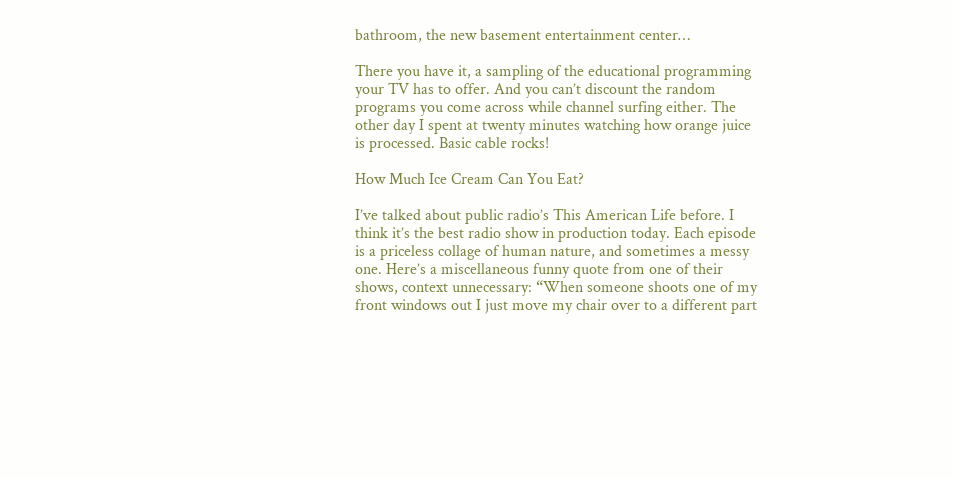bathroom, the new basement entertainment center…

There you have it, a sampling of the educational programming your TV has to offer. And you can’t discount the random programs you come across while channel surfing either. The other day I spent at twenty minutes watching how orange juice is processed. Basic cable rocks!

How Much Ice Cream Can You Eat?

I’ve talked about public radio’s This American Life before. I think it’s the best radio show in production today. Each episode is a priceless collage of human nature, and sometimes a messy one. Here’s a miscellaneous funny quote from one of their shows, context unnecessary: “When someone shoots one of my front windows out I just move my chair over to a different part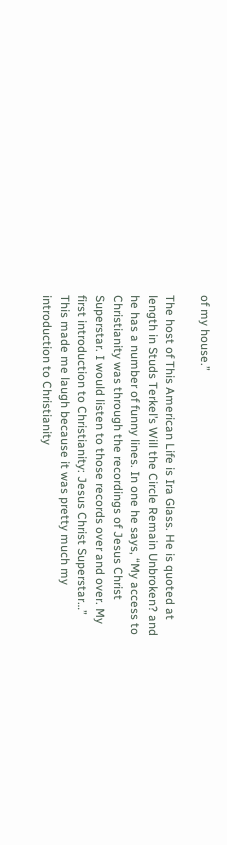of my house.”

The host of This American Life is Ira Glass. He is quoted at length in Studs Terkel’s Will the Circle Remain Unbroken? and he has a number of funny lines. In one he says, “My access to Christianity was through the recordings of Jesus Christ Superstar. I would listen to those records over and over. My first introduction to Christianity: Jesus Christ Superstar…” This made me laugh because it was pretty much my introduction to Christianity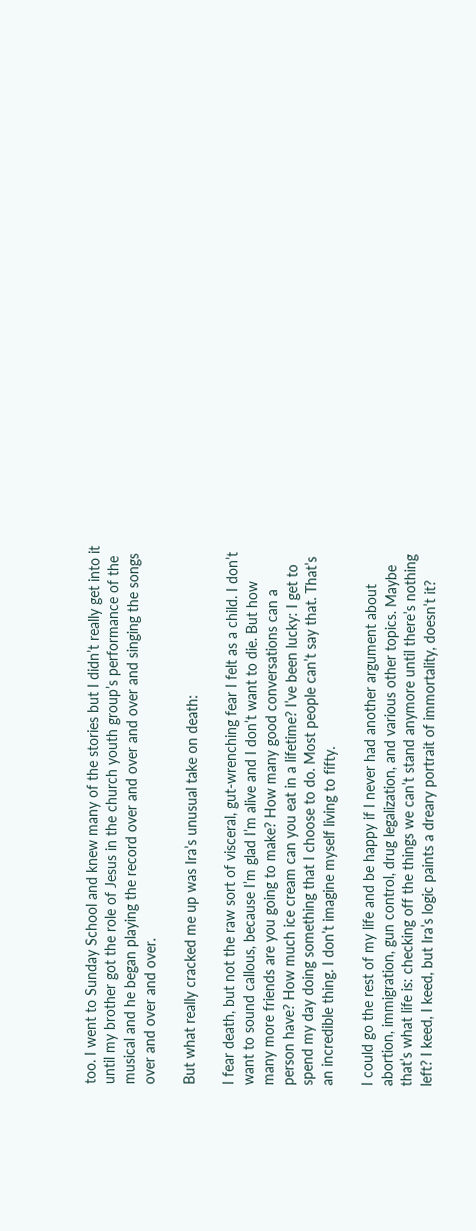too. I went to Sunday School and knew many of the stories but I didn’t really get into it until my brother got the role of Jesus in the church youth group’s performance of the musical and he began playing the record over and over and over and singing the songs over and over and over.

But what really cracked me up was Ira’s unusual take on death:

I fear death, but not the raw sort of visceral, gut-wrenching fear I felt as a child. I don’t want to sound callous, because I’m glad I’m alive and I don’t want to die. But how many more friends are you going to make? How many good conversations can a person have? How much ice cream can you eat in a lifetime? I’ve been lucky: I get to spend my day doing something that I choose to do. Most people can’t say that. That’s an incredible thing. I don’t imagine myself living to fifty.

I could go the rest of my life and be happy if I never had another argument about abortion, immigration, gun control, drug legalization, and various other topics. Maybe that’s what life is: checking off the things we can’t stand anymore until there’s nothing left? I keed, I keed, but Ira’s logic paints a dreary portrait of immortality, doesn’t it?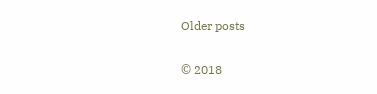Older posts

© 2018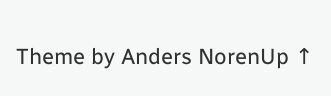Theme by Anders NorenUp ↑